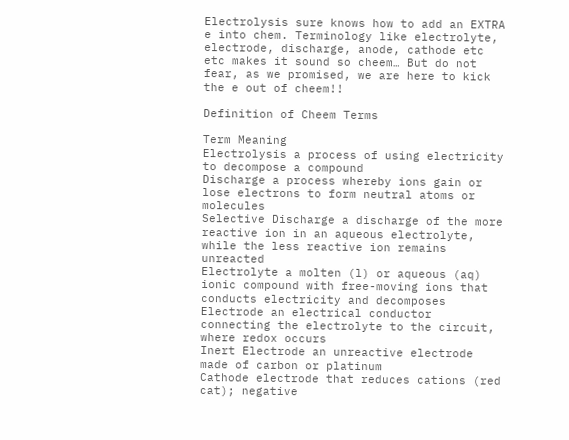Electrolysis sure knows how to add an EXTRA e into chem. Terminology like electrolyte, electrode, discharge, anode, cathode etc etc makes it sound so cheem… But do not fear, as we promised, we are here to kick the e out of cheem!!

Definition of Cheem Terms

Term Meaning
Electrolysis a process of using electricity to decompose a compound
Discharge a process whereby ions gain or lose electrons to form neutral atoms or molecules
Selective Discharge a discharge of the more reactive ion in an aqueous electrolyte, while the less reactive ion remains unreacted
Electrolyte a molten (l) or aqueous (aq) ionic compound with free-moving ions that conducts electricity and decomposes
Electrode an electrical conductor connecting the electrolyte to the circuit, where redox occurs
Inert Electrode an unreactive electrode made of carbon or platinum
Cathode electrode that reduces cations (red cat); negative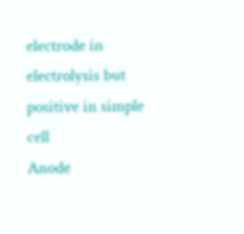electrode in electrolysis but
positive in simple cell
Anode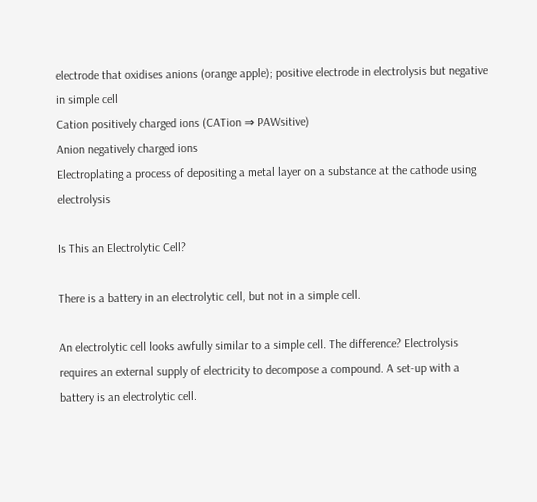electrode that oxidises anions (orange apple); positive electrode in electrolysis but negative in simple cell
Cation positively charged ions (CATion ⇒ PAWsitive)
Anion negatively charged ions
Electroplating a process of depositing a metal layer on a substance at the cathode using electrolysis

Is This an Electrolytic Cell?

There is a battery in an electrolytic cell, but not in a simple cell.

An electrolytic cell looks awfully similar to a simple cell. The difference? Electrolysis requires an external supply of electricity to decompose a compound. A set-up with a battery is an electrolytic cell.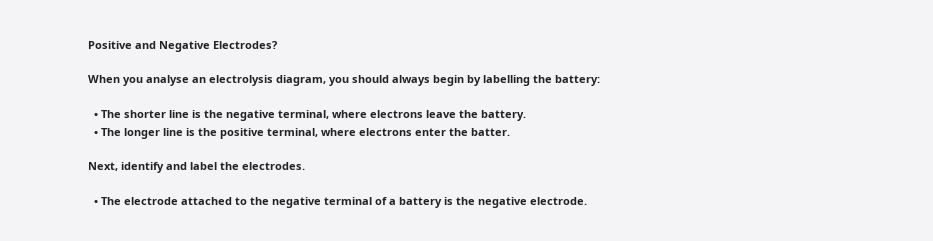Positive and Negative Electrodes?

When you analyse an electrolysis diagram, you should always begin by labelling the battery:

  • The shorter line is the negative terminal, where electrons leave the battery.
  • The longer line is the positive terminal, where electrons enter the batter.

Next, identify and label the electrodes.

  • The electrode attached to the negative terminal of a battery is the negative electrode.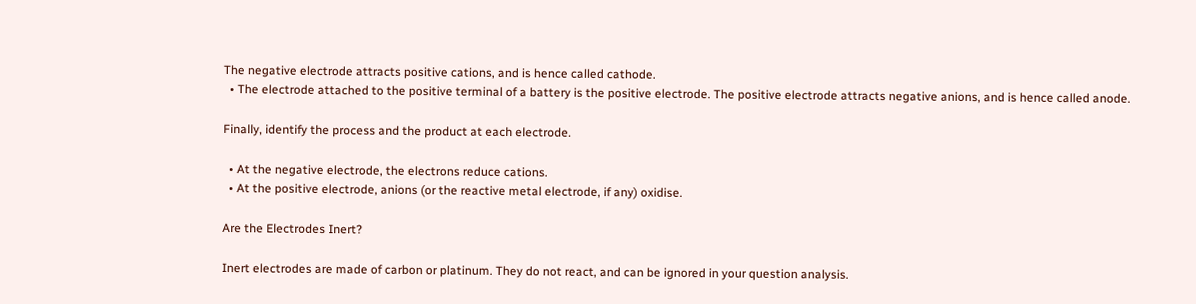The negative electrode attracts positive cations, and is hence called cathode.
  • The electrode attached to the positive terminal of a battery is the positive electrode. The positive electrode attracts negative anions, and is hence called anode.

Finally, identify the process and the product at each electrode.

  • At the negative electrode, the electrons reduce cations.
  • At the positive electrode, anions (or the reactive metal electrode, if any) oxidise.

Are the Electrodes Inert?

Inert electrodes are made of carbon or platinum. They do not react, and can be ignored in your question analysis.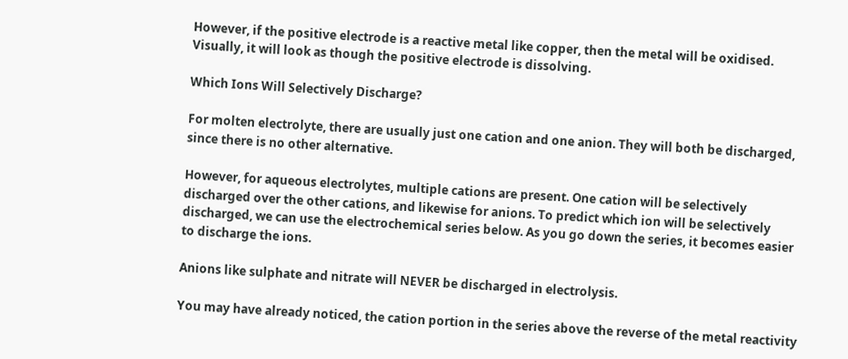However, if the positive electrode is a reactive metal like copper, then the metal will be oxidised. Visually, it will look as though the positive electrode is dissolving.

Which Ions Will Selectively Discharge?

For molten electrolyte, there are usually just one cation and one anion. They will both be discharged, since there is no other alternative.

However, for aqueous electrolytes, multiple cations are present. One cation will be selectively discharged over the other cations, and likewise for anions. To predict which ion will be selectively discharged, we can use the electrochemical series below. As you go down the series, it becomes easier to discharge the ions.

Anions like sulphate and nitrate will NEVER be discharged in electrolysis.

You may have already noticed, the cation portion in the series above the reverse of the metal reactivity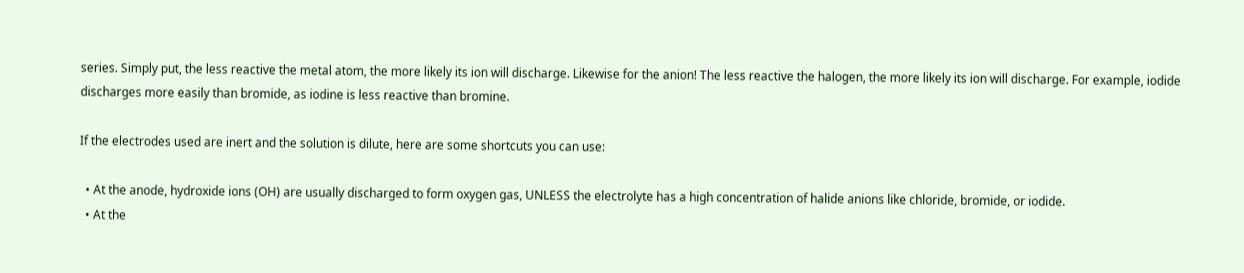series. Simply put, the less reactive the metal atom, the more likely its ion will discharge. Likewise for the anion! The less reactive the halogen, the more likely its ion will discharge. For example, iodide discharges more easily than bromide, as iodine is less reactive than bromine.

If the electrodes used are inert and the solution is dilute, here are some shortcuts you can use:

  • At the anode, hydroxide ions (OH) are usually discharged to form oxygen gas, UNLESS the electrolyte has a high concentration of halide anions like chloride, bromide, or iodide.
  • At the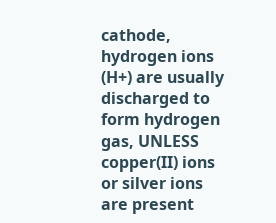cathode, hydrogen ions (H+) are usually discharged to form hydrogen gas, UNLESS copper(II) ions or silver ions are present